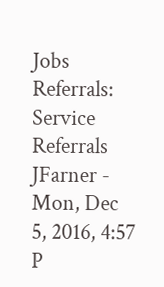Jobs Referrals: Service Referrals
JFarner - Mon, Dec 5, 2016, 4:57 P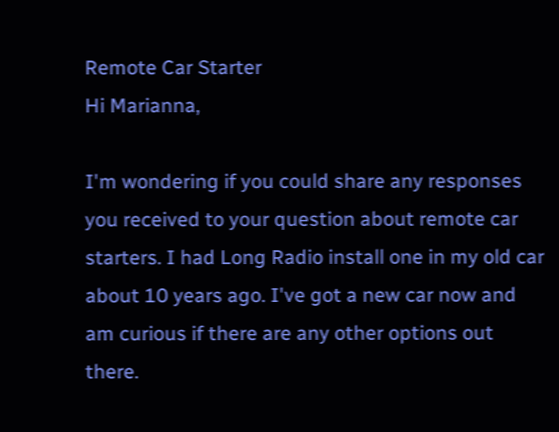Remote Car Starter
Hi Marianna,

I'm wondering if you could share any responses you received to your question about remote car starters. I had Long Radio install one in my old car about 10 years ago. I've got a new car now and am curious if there are any other options out there.